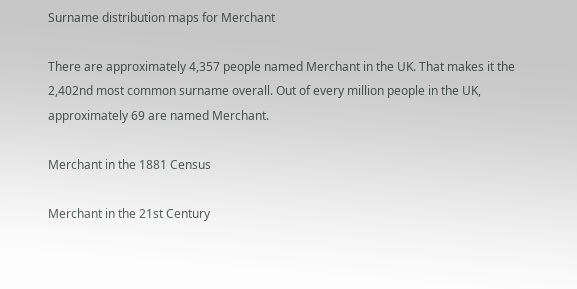Surname distribution maps for Merchant

There are approximately 4,357 people named Merchant in the UK. That makes it the 2,402nd most common surname overall. Out of every million people in the UK, approximately 69 are named Merchant.

Merchant in the 1881 Census

Merchant in the 21st Century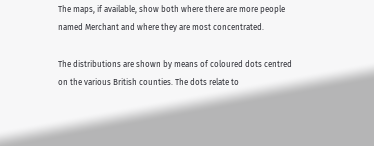The maps, if available, show both where there are more people named Merchant and where they are most concentrated.

The distributions are shown by means of coloured dots centred on the various British counties. The dots relate to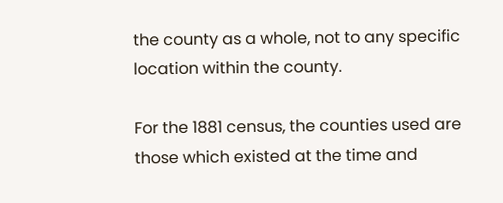the county as a whole, not to any specific location within the county.

For the 1881 census, the counties used are those which existed at the time and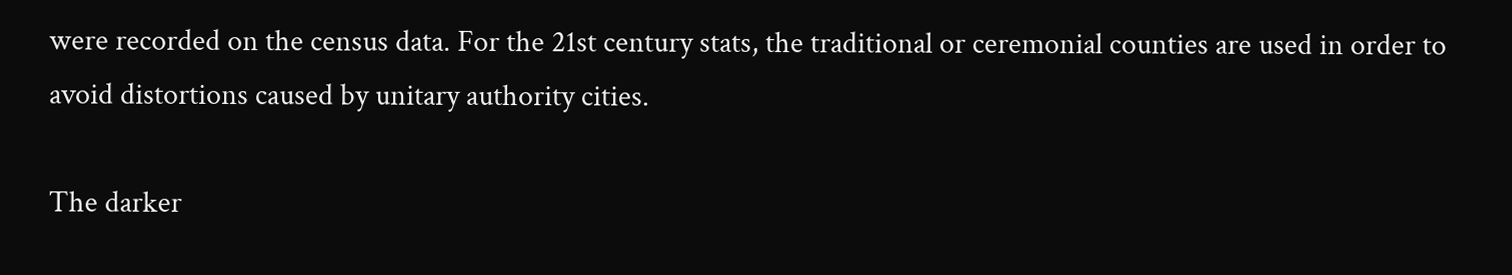were recorded on the census data. For the 21st century stats, the traditional or ceremonial counties are used in order to avoid distortions caused by unitary authority cities.

The darker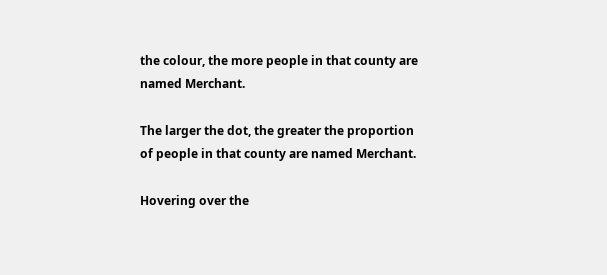the colour, the more people in that county are named Merchant.

The larger the dot, the greater the proportion of people in that county are named Merchant.

Hovering over the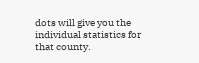dots will give you the individual statistics for that county.